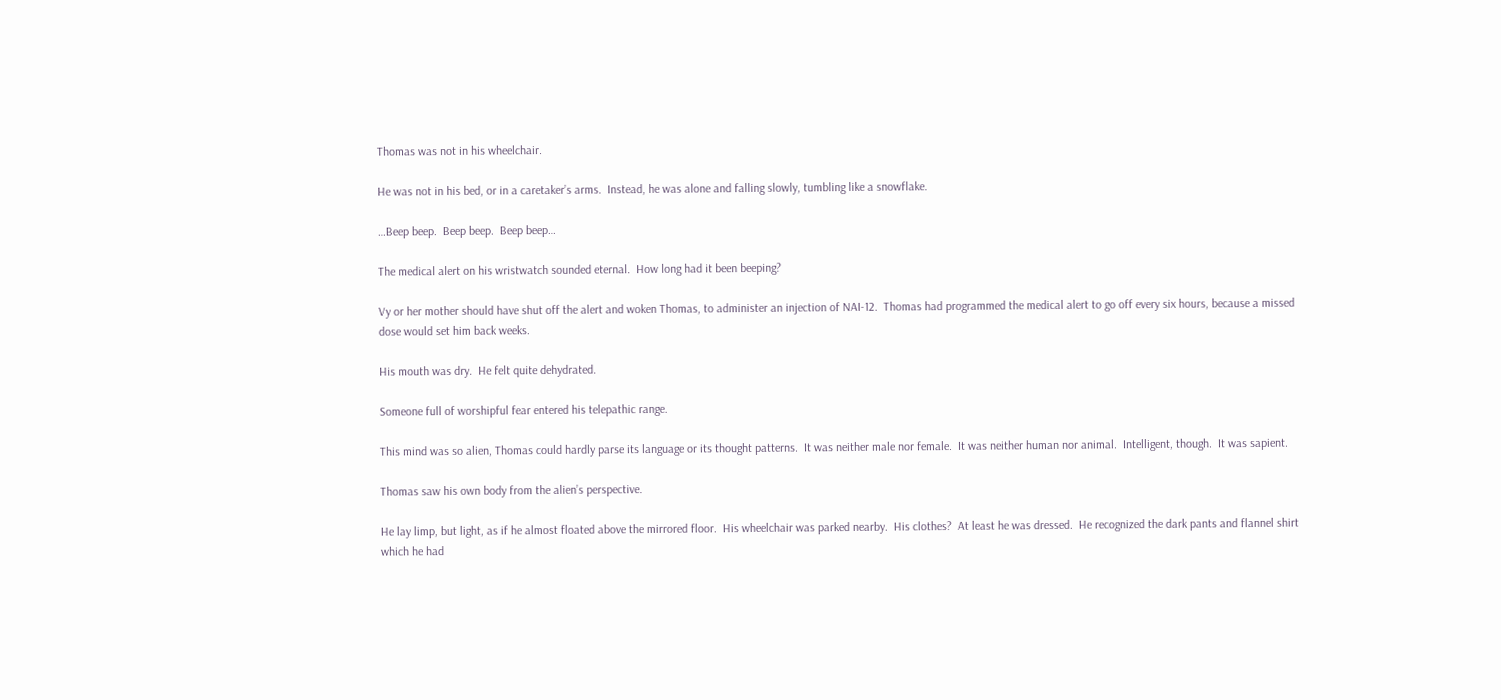Thomas was not in his wheelchair.

He was not in his bed, or in a caretaker’s arms.  Instead, he was alone and falling slowly, tumbling like a snowflake.

…Beep beep.  Beep beep.  Beep beep…

The medical alert on his wristwatch sounded eternal.  How long had it been beeping?

Vy or her mother should have shut off the alert and woken Thomas, to administer an injection of NAI-12.  Thomas had programmed the medical alert to go off every six hours, because a missed dose would set him back weeks.

His mouth was dry.  He felt quite dehydrated.

Someone full of worshipful fear entered his telepathic range.

This mind was so alien, Thomas could hardly parse its language or its thought patterns.  It was neither male nor female.  It was neither human nor animal.  Intelligent, though.  It was sapient.

Thomas saw his own body from the alien’s perspective.

He lay limp, but light, as if he almost floated above the mirrored floor.  His wheelchair was parked nearby.  His clothes?  At least he was dressed.  He recognized the dark pants and flannel shirt which he had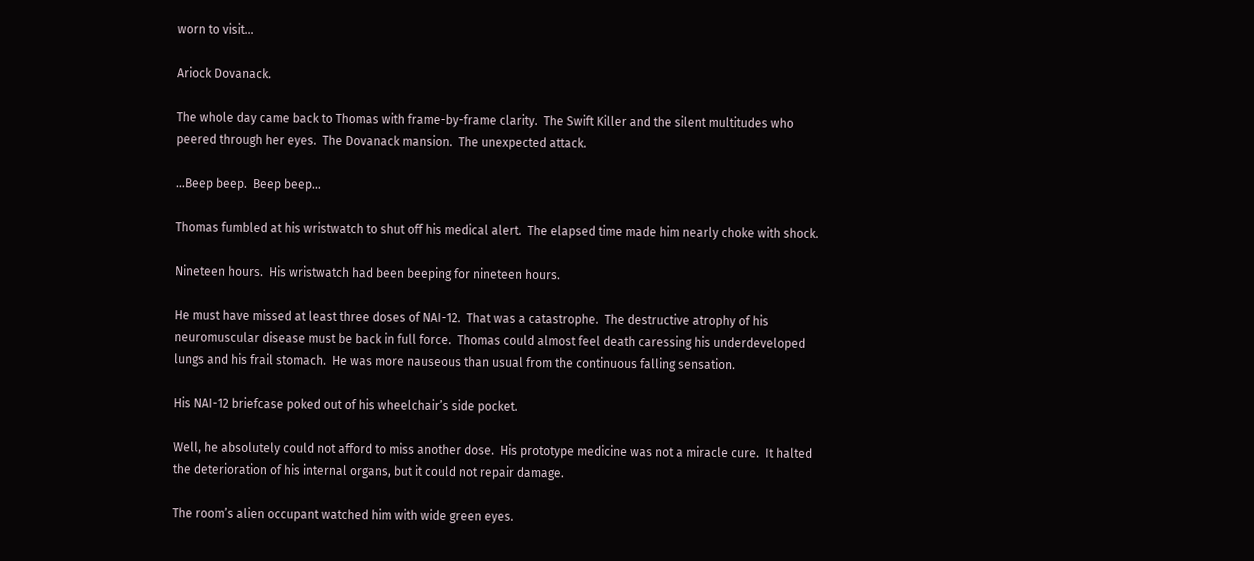worn to visit…

Ariock Dovanack.

The whole day came back to Thomas with frame-by-frame clarity.  The Swift Killer and the silent multitudes who peered through her eyes.  The Dovanack mansion.  The unexpected attack.

…Beep beep.  Beep beep…

Thomas fumbled at his wristwatch to shut off his medical alert.  The elapsed time made him nearly choke with shock.

Nineteen hours.  His wristwatch had been beeping for nineteen hours.

He must have missed at least three doses of NAI-12.  That was a catastrophe.  The destructive atrophy of his neuromuscular disease must be back in full force.  Thomas could almost feel death caressing his underdeveloped lungs and his frail stomach.  He was more nauseous than usual from the continuous falling sensation.

His NAI-12 briefcase poked out of his wheelchair’s side pocket.

Well, he absolutely could not afford to miss another dose.  His prototype medicine was not a miracle cure.  It halted the deterioration of his internal organs, but it could not repair damage.

The room’s alien occupant watched him with wide green eyes.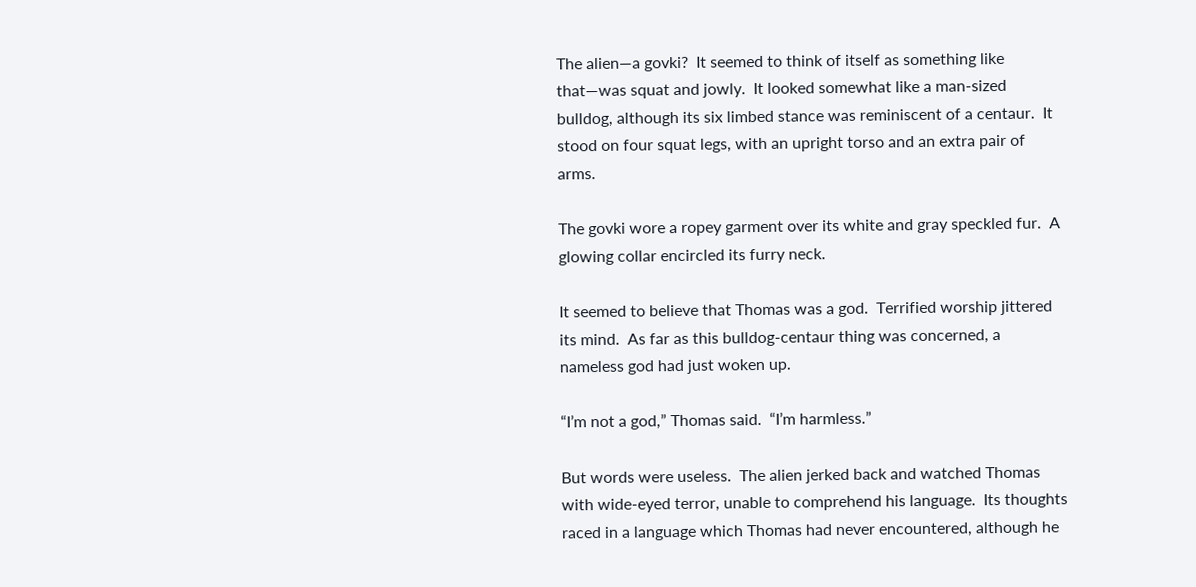The alien—a govki?  It seemed to think of itself as something like that—was squat and jowly.  It looked somewhat like a man-sized bulldog, although its six limbed stance was reminiscent of a centaur.  It stood on four squat legs, with an upright torso and an extra pair of arms.

The govki wore a ropey garment over its white and gray speckled fur.  A glowing collar encircled its furry neck.

It seemed to believe that Thomas was a god.  Terrified worship jittered its mind.  As far as this bulldog-centaur thing was concerned, a nameless god had just woken up.

“I’m not a god,” Thomas said.  “I’m harmless.”

But words were useless.  The alien jerked back and watched Thomas with wide-eyed terror, unable to comprehend his language.  Its thoughts raced in a language which Thomas had never encountered, although he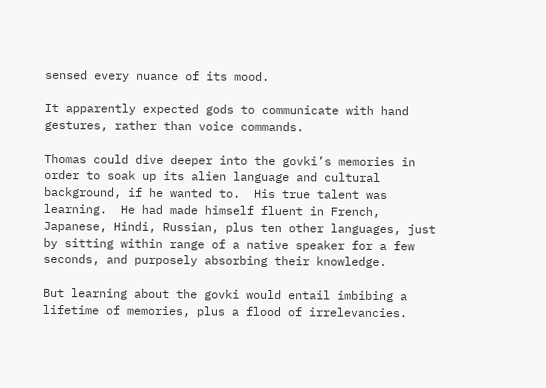sensed every nuance of its mood.

It apparently expected gods to communicate with hand gestures, rather than voice commands.

Thomas could dive deeper into the govki’s memories in order to soak up its alien language and cultural background, if he wanted to.  His true talent was learning.  He had made himself fluent in French, Japanese, Hindi, Russian, plus ten other languages, just by sitting within range of a native speaker for a few seconds, and purposely absorbing their knowledge.

But learning about the govki would entail imbibing a lifetime of memories, plus a flood of irrelevancies.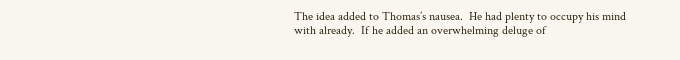The idea added to Thomas’s nausea.  He had plenty to occupy his mind with already.  If he added an overwhelming deluge of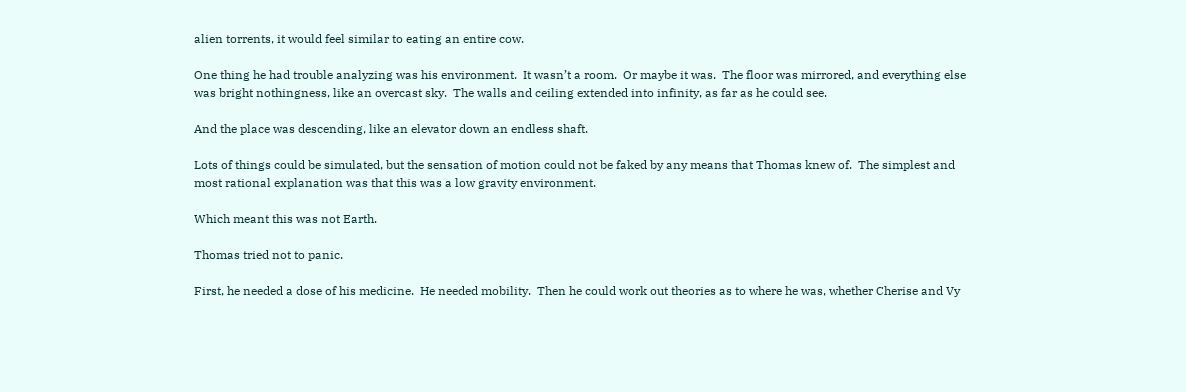alien torrents, it would feel similar to eating an entire cow.

One thing he had trouble analyzing was his environment.  It wasn’t a room.  Or maybe it was.  The floor was mirrored, and everything else was bright nothingness, like an overcast sky.  The walls and ceiling extended into infinity, as far as he could see.

And the place was descending, like an elevator down an endless shaft.

Lots of things could be simulated, but the sensation of motion could not be faked by any means that Thomas knew of.  The simplest and most rational explanation was that this was a low gravity environment.

Which meant this was not Earth.

Thomas tried not to panic.

First, he needed a dose of his medicine.  He needed mobility.  Then he could work out theories as to where he was, whether Cherise and Vy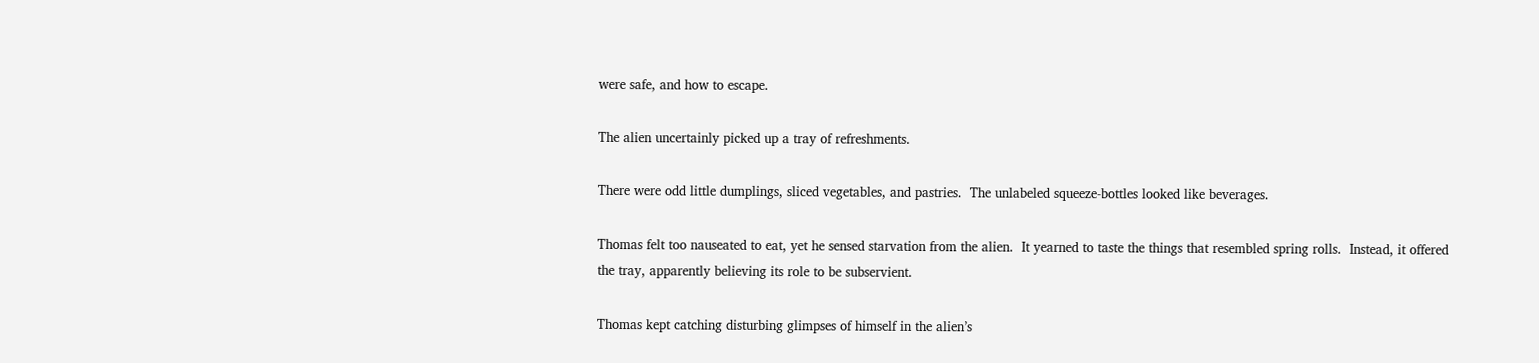were safe, and how to escape.

The alien uncertainly picked up a tray of refreshments.

There were odd little dumplings, sliced vegetables, and pastries.  The unlabeled squeeze-bottles looked like beverages.

Thomas felt too nauseated to eat, yet he sensed starvation from the alien.  It yearned to taste the things that resembled spring rolls.  Instead, it offered the tray, apparently believing its role to be subservient.

Thomas kept catching disturbing glimpses of himself in the alien’s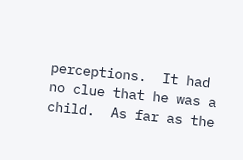perceptions.  It had no clue that he was a child.  As far as the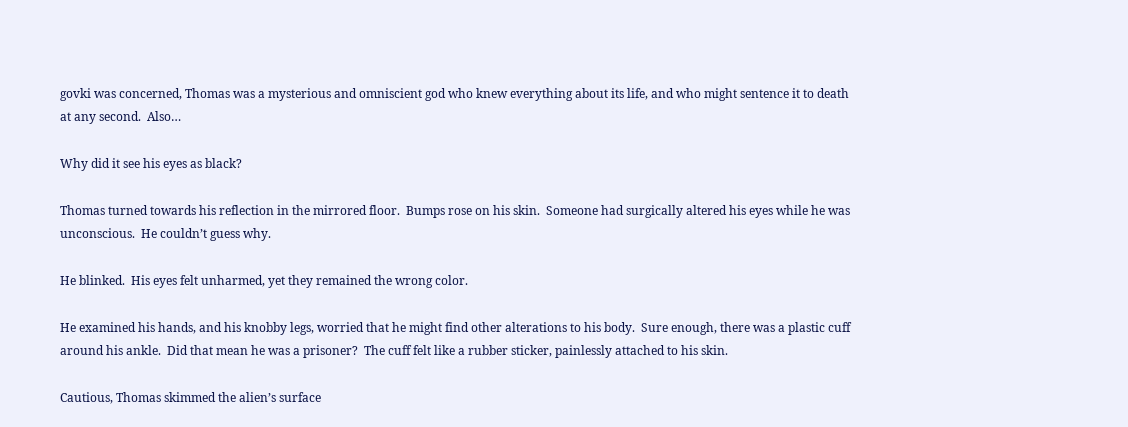govki was concerned, Thomas was a mysterious and omniscient god who knew everything about its life, and who might sentence it to death at any second.  Also…

Why did it see his eyes as black?

Thomas turned towards his reflection in the mirrored floor.  Bumps rose on his skin.  Someone had surgically altered his eyes while he was unconscious.  He couldn’t guess why.

He blinked.  His eyes felt unharmed, yet they remained the wrong color.

He examined his hands, and his knobby legs, worried that he might find other alterations to his body.  Sure enough, there was a plastic cuff around his ankle.  Did that mean he was a prisoner?  The cuff felt like a rubber sticker, painlessly attached to his skin.

Cautious, Thomas skimmed the alien’s surface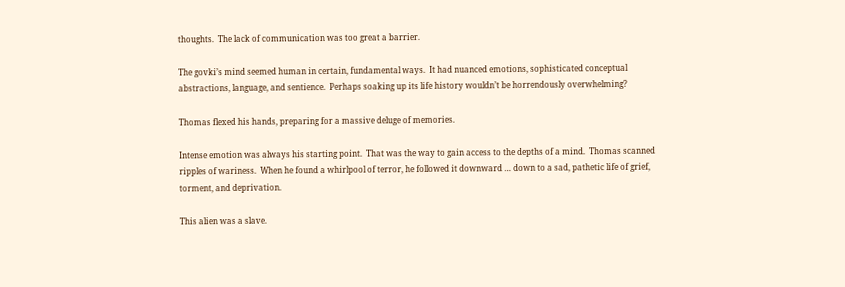thoughts.  The lack of communication was too great a barrier.

The govki’s mind seemed human in certain, fundamental ways.  It had nuanced emotions, sophisticated conceptual abstractions, language, and sentience.  Perhaps soaking up its life history wouldn’t be horrendously overwhelming?

Thomas flexed his hands, preparing for a massive deluge of memories.

Intense emotion was always his starting point.  That was the way to gain access to the depths of a mind.  Thomas scanned ripples of wariness.  When he found a whirlpool of terror, he followed it downward … down to a sad, pathetic life of grief, torment, and deprivation.

This alien was a slave.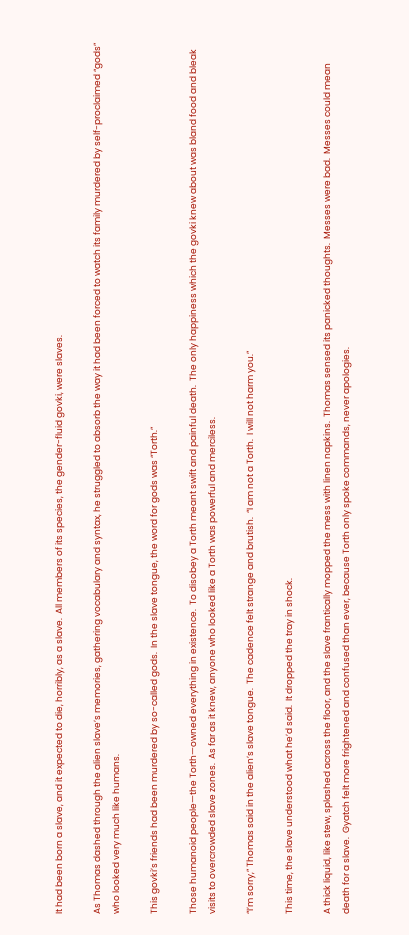It had been born a slave, and it expected to die, horribly, as a slave.  All members of its species, the gender-fluid govki, were slaves.

As Thomas dashed through the alien slave’s memories, gathering vocabulary and syntax, he struggled to absorb the way it had been forced to watch its family murdered by self-proclaimed “gods” who looked very much like humans.

This govki’s friends had been murdered by so-called gods.  In the slave tongue, the word for gods was “Torth.”

Those humanoid people—the Torth—owned everything in existence.  To disobey a Torth meant swift and painful death.  The only happiness which the govki knew about was bland food and bleak visits to overcrowded slave zones.  As far as it knew, anyone who looked like a Torth was powerful and merciless.

“I’m sorry,” Thomas said in the alien’s slave tongue.  The cadence felt strange and brutish.  “I am not a Torth.  I will not harm you.”

This time, the slave understood what he’d said.  It dropped the tray in shock.

A thick liquid, like stew, splashed across the floor, and the slave frantically mopped the mess with linen napkins.  Thomas sensed its panicked thoughts.  Messes were bad.  Messes could mean death for a slave.  Gyatch felt more frightened and confused than ever, because Torth only spoke commands, never apologies.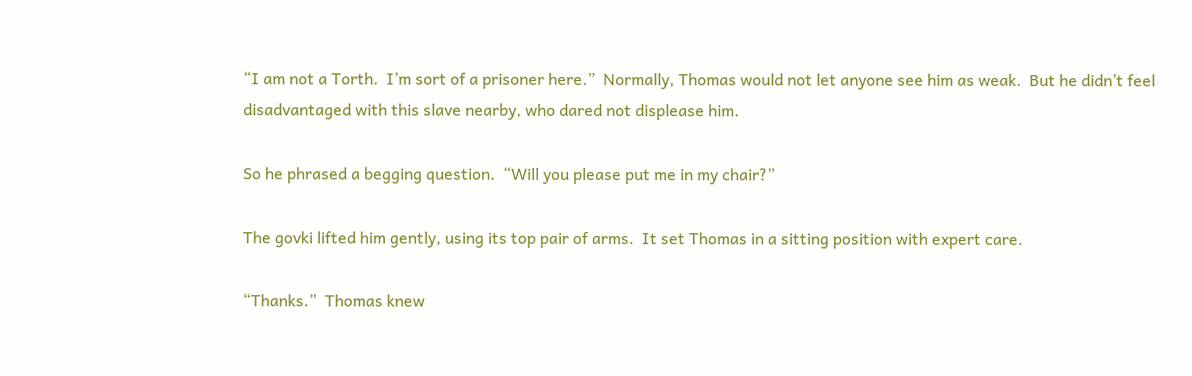“I am not a Torth.  I’m sort of a prisoner here.”  Normally, Thomas would not let anyone see him as weak.  But he didn’t feel disadvantaged with this slave nearby, who dared not displease him.

So he phrased a begging question.  “Will you please put me in my chair?”

The govki lifted him gently, using its top pair of arms.  It set Thomas in a sitting position with expert care.

“Thanks.”  Thomas knew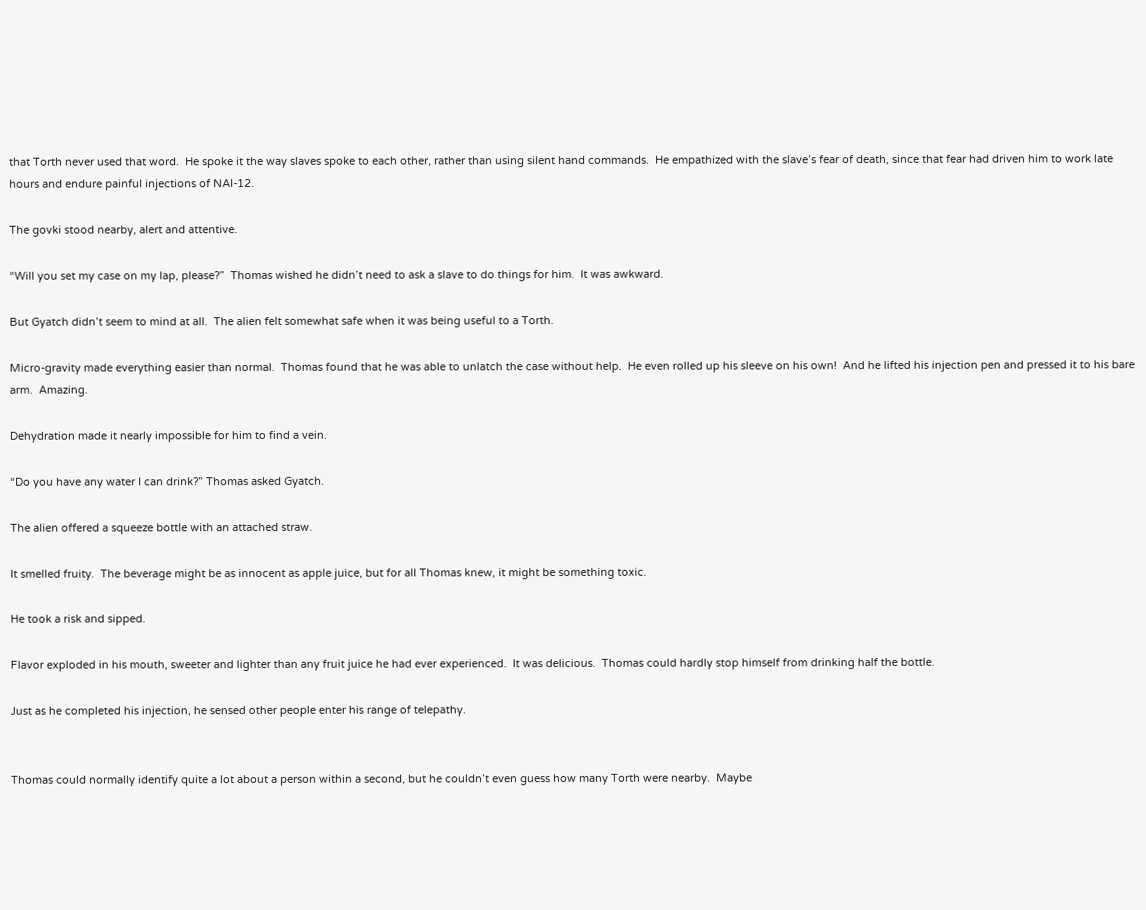that Torth never used that word.  He spoke it the way slaves spoke to each other, rather than using silent hand commands.  He empathized with the slave’s fear of death, since that fear had driven him to work late hours and endure painful injections of NAI-12.

The govki stood nearby, alert and attentive.

“Will you set my case on my lap, please?”  Thomas wished he didn’t need to ask a slave to do things for him.  It was awkward.

But Gyatch didn’t seem to mind at all.  The alien felt somewhat safe when it was being useful to a Torth.

Micro-gravity made everything easier than normal.  Thomas found that he was able to unlatch the case without help.  He even rolled up his sleeve on his own!  And he lifted his injection pen and pressed it to his bare arm.  Amazing.

Dehydration made it nearly impossible for him to find a vein.

“Do you have any water I can drink?” Thomas asked Gyatch.

The alien offered a squeeze bottle with an attached straw.

It smelled fruity.  The beverage might be as innocent as apple juice, but for all Thomas knew, it might be something toxic.

He took a risk and sipped.

Flavor exploded in his mouth, sweeter and lighter than any fruit juice he had ever experienced.  It was delicious.  Thomas could hardly stop himself from drinking half the bottle.

Just as he completed his injection, he sensed other people enter his range of telepathy.


Thomas could normally identify quite a lot about a person within a second, but he couldn’t even guess how many Torth were nearby.  Maybe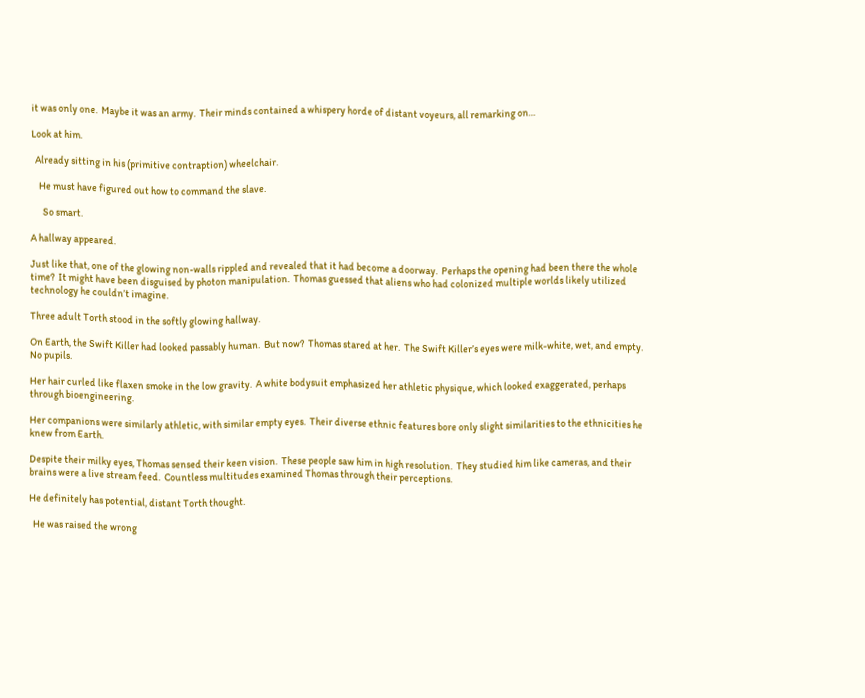it was only one.  Maybe it was an army.  Their minds contained a whispery horde of distant voyeurs, all remarking on…

Look at him.

  Already sitting in his (primitive contraption) wheelchair.

    He must have figured out how to command the slave.

      So smart.

A hallway appeared.

Just like that, one of the glowing non-walls rippled and revealed that it had become a doorway.  Perhaps the opening had been there the whole time?  It might have been disguised by photon manipulation.  Thomas guessed that aliens who had colonized multiple worlds likely utilized technology he couldn’t imagine.

Three adult Torth stood in the softly glowing hallway.

On Earth, the Swift Killer had looked passably human.  But now?  Thomas stared at her.  The Swift Killer’s eyes were milk-white, wet, and empty.  No pupils.

Her hair curled like flaxen smoke in the low gravity.  A white bodysuit emphasized her athletic physique, which looked exaggerated, perhaps through bioengineering.

Her companions were similarly athletic, with similar empty eyes.  Their diverse ethnic features bore only slight similarities to the ethnicities he knew from Earth.

Despite their milky eyes, Thomas sensed their keen vision.  These people saw him in high resolution.  They studied him like cameras, and their brains were a live stream feed.  Countless multitudes examined Thomas through their perceptions.

He definitely has potential, distant Torth thought.

  He was raised the wrong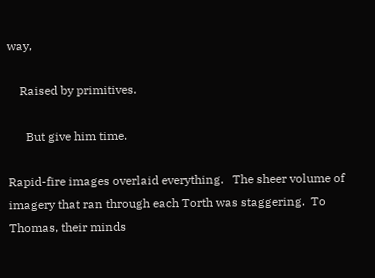way,

    Raised by primitives.

      But give him time.

Rapid-fire images overlaid everything.   The sheer volume of imagery that ran through each Torth was staggering.  To Thomas, their minds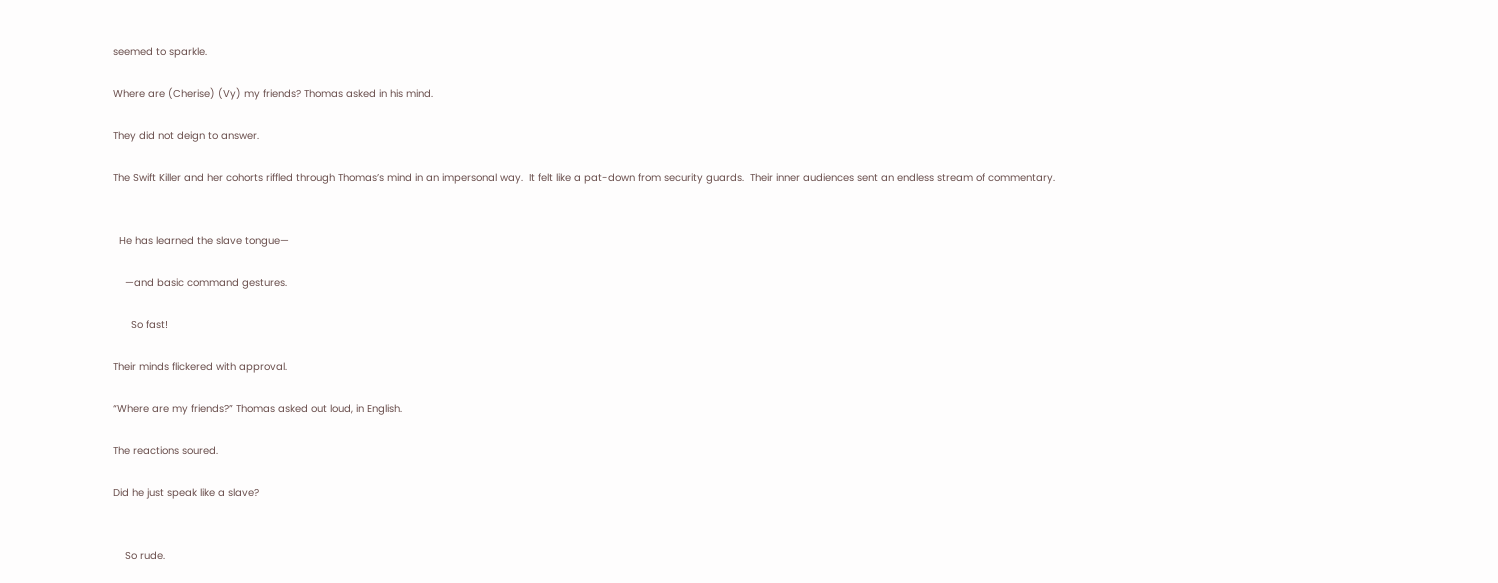seemed to sparkle.

Where are (Cherise) (Vy) my friends? Thomas asked in his mind.

They did not deign to answer.

The Swift Killer and her cohorts riffled through Thomas’s mind in an impersonal way.  It felt like a pat-down from security guards.  Their inner audiences sent an endless stream of commentary.


  He has learned the slave tongue—

    —and basic command gestures.

      So fast!

Their minds flickered with approval.

“Where are my friends?” Thomas asked out loud, in English.

The reactions soured.

Did he just speak like a slave?


    So rude.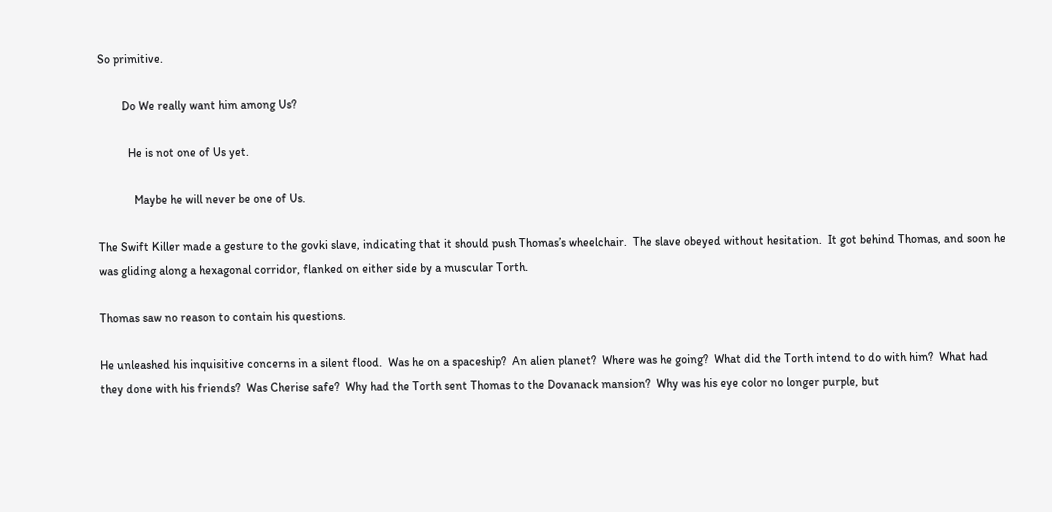So primitive.

        Do We really want him among Us?

          He is not one of Us yet.

            Maybe he will never be one of Us.

The Swift Killer made a gesture to the govki slave, indicating that it should push Thomas’s wheelchair.  The slave obeyed without hesitation.  It got behind Thomas, and soon he was gliding along a hexagonal corridor, flanked on either side by a muscular Torth.

Thomas saw no reason to contain his questions.

He unleashed his inquisitive concerns in a silent flood.  Was he on a spaceship?  An alien planet?  Where was he going?  What did the Torth intend to do with him?  What had they done with his friends?  Was Cherise safe?  Why had the Torth sent Thomas to the Dovanack mansion?  Why was his eye color no longer purple, but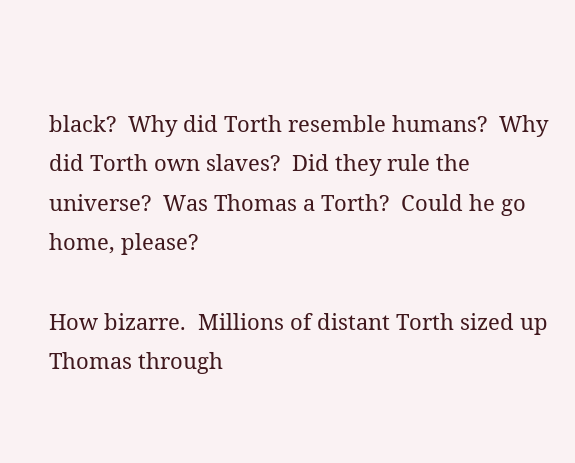black?  Why did Torth resemble humans?  Why did Torth own slaves?  Did they rule the universe?  Was Thomas a Torth?  Could he go home, please?

How bizarre.  Millions of distant Torth sized up Thomas through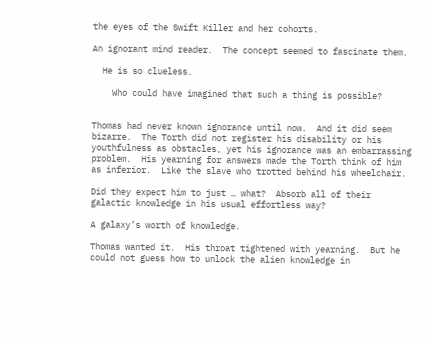the eyes of the Swift Killer and her cohorts.

An ignorant mind reader.  The concept seemed to fascinate them.

  He is so clueless.

    Who could have imagined that such a thing is possible?


Thomas had never known ignorance until now.  And it did seem bizarre.  The Torth did not register his disability or his youthfulness as obstacles, yet his ignorance was an embarrassing problem.  His yearning for answers made the Torth think of him as inferior.  Like the slave who trotted behind his wheelchair.

Did they expect him to just … what?  Absorb all of their galactic knowledge in his usual effortless way?

A galaxy’s worth of knowledge.

Thomas wanted it.  His throat tightened with yearning.  But he could not guess how to unlock the alien knowledge in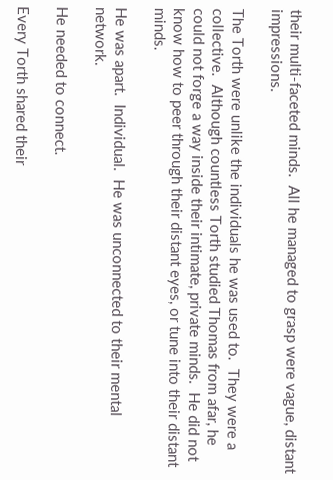their multi-faceted minds.  All he managed to grasp were vague, distant impressions.

The Torth were unlike the individuals he was used to.  They were a collective.  Although countless Torth studied Thomas from afar, he could not forge a way inside their intimate, private minds.  He did not know how to peer through their distant eyes, or tune into their distant minds.

He was apart.  Individual.  He was unconnected to their mental network.

He needed to connect.

Every Torth shared their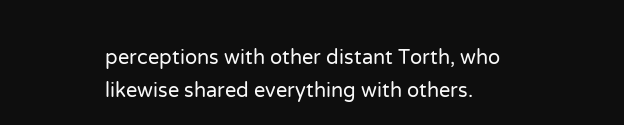perceptions with other distant Torth, who likewise shared everything with others.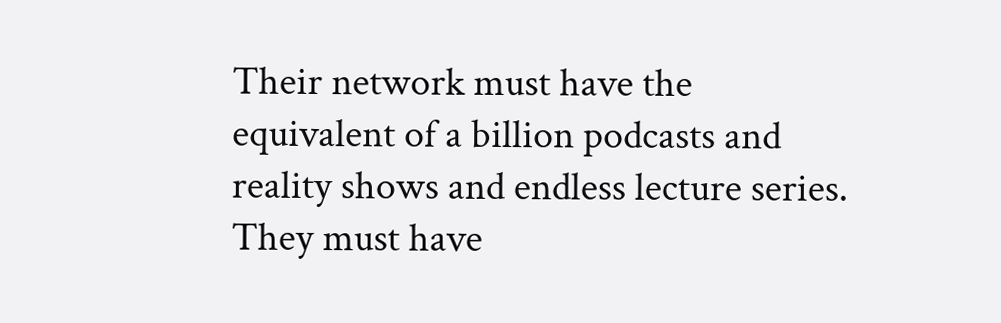Their network must have the equivalent of a billion podcasts and reality shows and endless lecture series.  They must have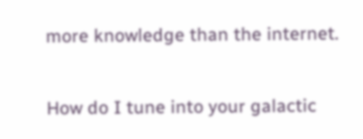more knowledge than the internet.

How do I tune into your galactic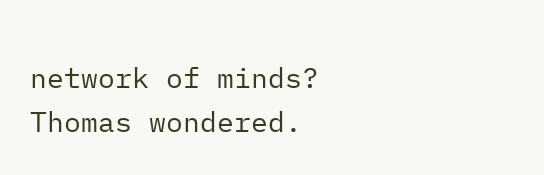network of minds? Thomas wondered.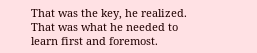That was the key, he realized.  That was what he needed to learn first and foremost.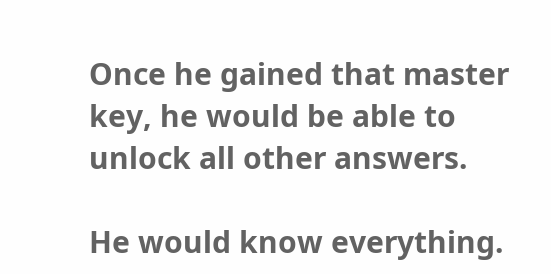Once he gained that master key, he would be able to unlock all other answers.

He would know everything.